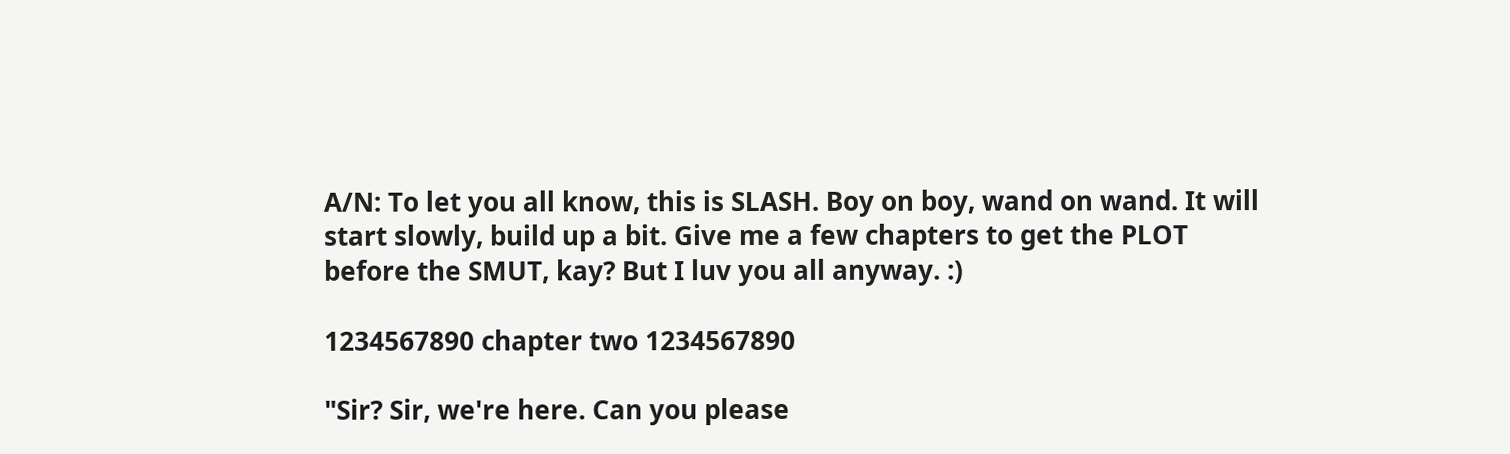A/N: To let you all know, this is SLASH. Boy on boy, wand on wand. It will start slowly, build up a bit. Give me a few chapters to get the PLOT before the SMUT, kay? But I luv you all anyway. :)

1234567890 chapter two 1234567890

"Sir? Sir, we're here. Can you please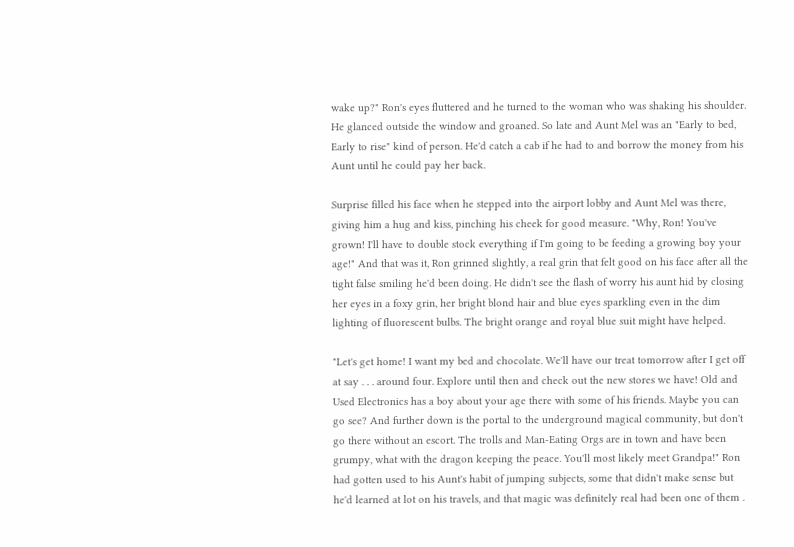wake up?" Ron's eyes fluttered and he turned to the woman who was shaking his shoulder. He glanced outside the window and groaned. So late and Aunt Mel was an "Early to bed, Early to rise" kind of person. He'd catch a cab if he had to and borrow the money from his Aunt until he could pay her back.

Surprise filled his face when he stepped into the airport lobby and Aunt Mel was there, giving him a hug and kiss, pinching his cheek for good measure. "Why, Ron! You've grown! I'll have to double stock everything if I'm going to be feeding a growing boy your age!" And that was it, Ron grinned slightly, a real grin that felt good on his face after all the tight false smiling he'd been doing. He didn't see the flash of worry his aunt hid by closing her eyes in a foxy grin, her bright blond hair and blue eyes sparkling even in the dim lighting of fluorescent bulbs. The bright orange and royal blue suit might have helped.

"Let's get home! I want my bed and chocolate. We'll have our treat tomorrow after I get off at say . . . around four. Explore until then and check out the new stores we have! Old and Used Electronics has a boy about your age there with some of his friends. Maybe you can go see? And further down is the portal to the underground magical community, but don't go there without an escort. The trolls and Man-Eating Orgs are in town and have been grumpy, what with the dragon keeping the peace. You'll most likely meet Grandpa!" Ron had gotten used to his Aunt's habit of jumping subjects, some that didn't make sense but he'd learned at lot on his travels, and that magic was definitely real had been one of them .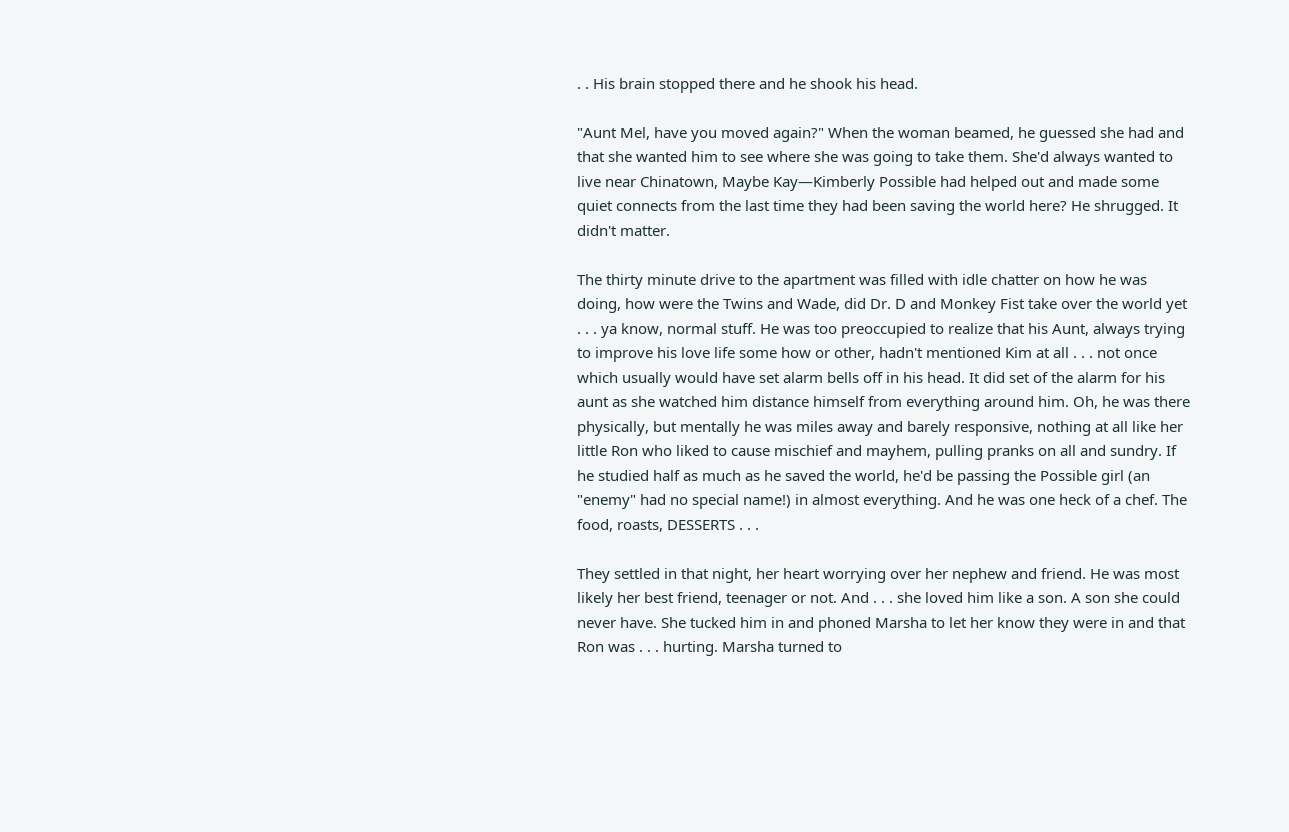. . His brain stopped there and he shook his head.

"Aunt Mel, have you moved again?" When the woman beamed, he guessed she had and that she wanted him to see where she was going to take them. She'd always wanted to live near Chinatown, Maybe Kay—Kimberly Possible had helped out and made some quiet connects from the last time they had been saving the world here? He shrugged. It didn't matter.

The thirty minute drive to the apartment was filled with idle chatter on how he was doing, how were the Twins and Wade, did Dr. D and Monkey Fist take over the world yet . . . ya know, normal stuff. He was too preoccupied to realize that his Aunt, always trying to improve his love life some how or other, hadn't mentioned Kim at all . . . not once which usually would have set alarm bells off in his head. It did set of the alarm for his aunt as she watched him distance himself from everything around him. Oh, he was there physically, but mentally he was miles away and barely responsive, nothing at all like her little Ron who liked to cause mischief and mayhem, pulling pranks on all and sundry. If he studied half as much as he saved the world, he'd be passing the Possible girl (an "enemy" had no special name!) in almost everything. And he was one heck of a chef. The food, roasts, DESSERTS . . .

They settled in that night, her heart worrying over her nephew and friend. He was most likely her best friend, teenager or not. And . . . she loved him like a son. A son she could never have. She tucked him in and phoned Marsha to let her know they were in and that Ron was . . . hurting. Marsha turned to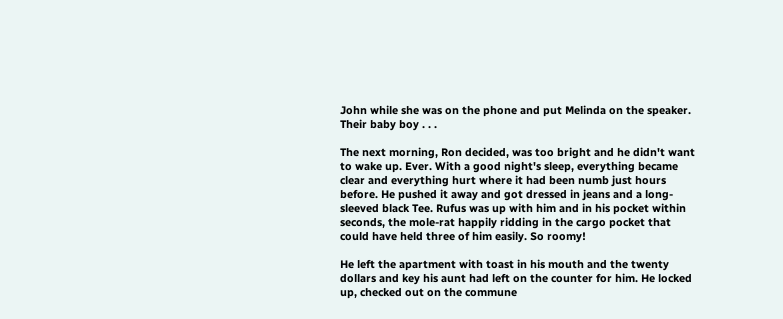John while she was on the phone and put Melinda on the speaker. Their baby boy . . .

The next morning, Ron decided, was too bright and he didn't want to wake up. Ever. With a good night's sleep, everything became clear and everything hurt where it had been numb just hours before. He pushed it away and got dressed in jeans and a long-sleeved black Tee. Rufus was up with him and in his pocket within seconds, the mole-rat happily ridding in the cargo pocket that could have held three of him easily. So roomy!

He left the apartment with toast in his mouth and the twenty dollars and key his aunt had left on the counter for him. He locked up, checked out on the commune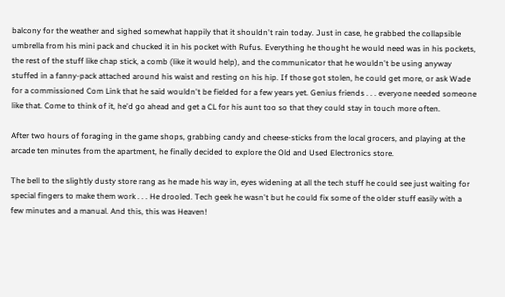balcony for the weather and sighed somewhat happily that it shouldn't rain today. Just in case, he grabbed the collapsible umbrella from his mini pack and chucked it in his pocket with Rufus. Everything he thought he would need was in his pockets, the rest of the stuff like chap stick, a comb (like it would help), and the communicator that he wouldn't be using anyway stuffed in a fanny-pack attached around his waist and resting on his hip. If those got stolen, he could get more, or ask Wade for a commissioned Com Link that he said wouldn't be fielded for a few years yet. Genius friends . . . everyone needed someone like that. Come to think of it, he'd go ahead and get a CL for his aunt too so that they could stay in touch more often.

After two hours of foraging in the game shops, grabbing candy and cheese-sticks from the local grocers, and playing at the arcade ten minutes from the apartment, he finally decided to explore the Old and Used Electronics store.

The bell to the slightly dusty store rang as he made his way in, eyes widening at all the tech stuff he could see just waiting for special fingers to make them work . . . He drooled. Tech geek he wasn't but he could fix some of the older stuff easily with a few minutes and a manual. And this, this was Heaven!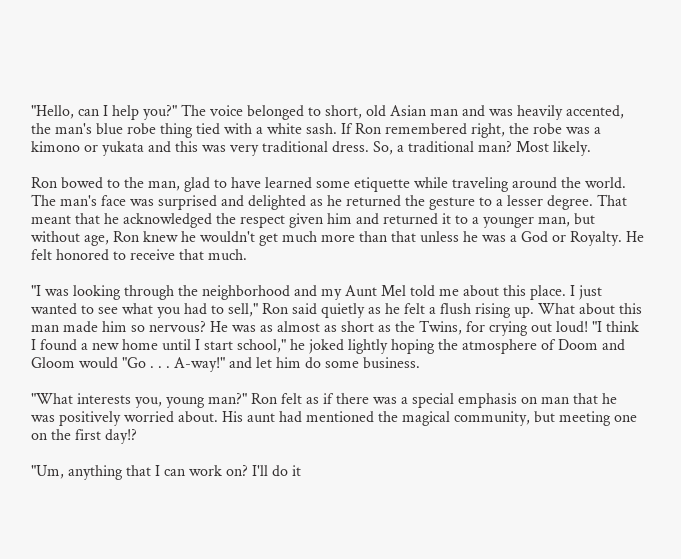"Hello, can I help you?" The voice belonged to short, old Asian man and was heavily accented, the man's blue robe thing tied with a white sash. If Ron remembered right, the robe was a kimono or yukata and this was very traditional dress. So, a traditional man? Most likely.

Ron bowed to the man, glad to have learned some etiquette while traveling around the world. The man's face was surprised and delighted as he returned the gesture to a lesser degree. That meant that he acknowledged the respect given him and returned it to a younger man, but without age, Ron knew he wouldn't get much more than that unless he was a God or Royalty. He felt honored to receive that much.

"I was looking through the neighborhood and my Aunt Mel told me about this place. I just wanted to see what you had to sell," Ron said quietly as he felt a flush rising up. What about this man made him so nervous? He was as almost as short as the Twins, for crying out loud! "I think I found a new home until I start school," he joked lightly hoping the atmosphere of Doom and Gloom would "Go . . . A-way!" and let him do some business.

"What interests you, young man?" Ron felt as if there was a special emphasis on man that he was positively worried about. His aunt had mentioned the magical community, but meeting one on the first day!?

"Um, anything that I can work on? I'll do it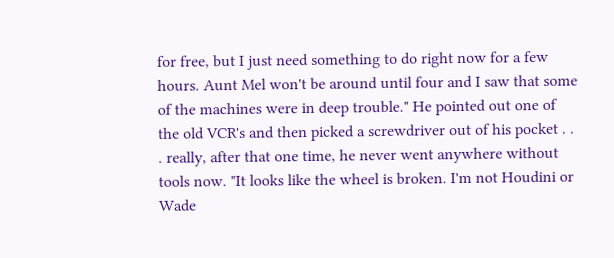for free, but I just need something to do right now for a few hours. Aunt Mel won't be around until four and I saw that some of the machines were in deep trouble." He pointed out one of the old VCR's and then picked a screwdriver out of his pocket . . . really, after that one time, he never went anywhere without tools now. "It looks like the wheel is broken. I'm not Houdini or Wade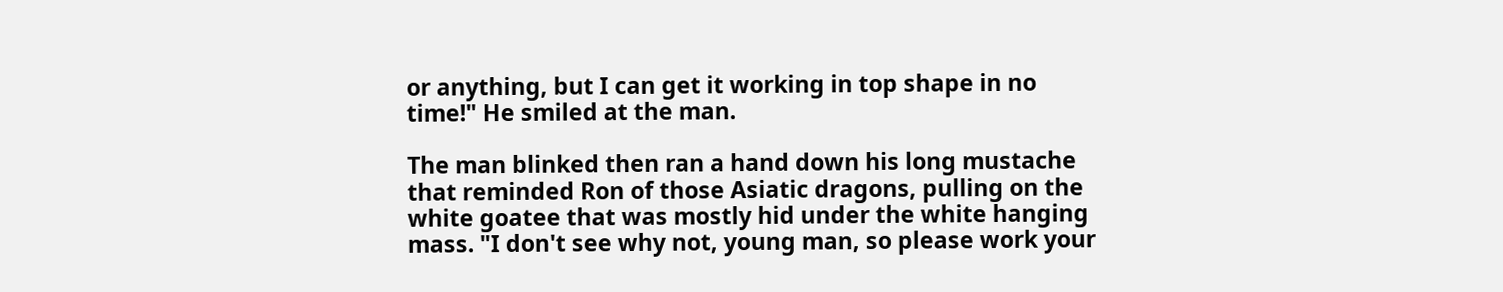or anything, but I can get it working in top shape in no time!" He smiled at the man.

The man blinked then ran a hand down his long mustache that reminded Ron of those Asiatic dragons, pulling on the white goatee that was mostly hid under the white hanging mass. "I don't see why not, young man, so please work your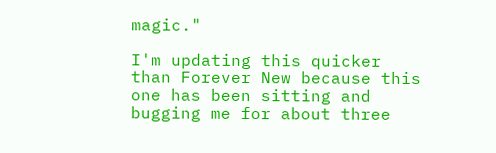magic."

I'm updating this quicker than Forever New because this one has been sitting and bugging me for about three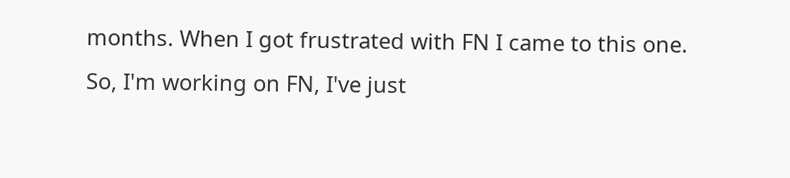months. When I got frustrated with FN I came to this one. So, I'm working on FN, I've just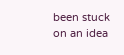been stuck on an idea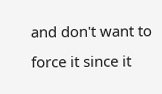and don't want to force it since it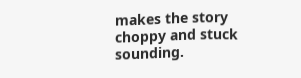makes the story choppy and stuck sounding.